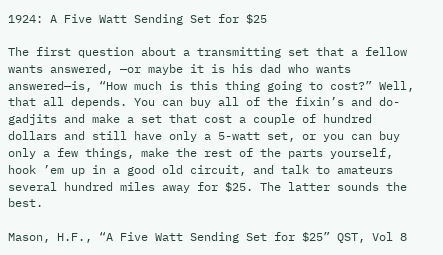1924: A Five Watt Sending Set for $25

The first question about a transmitting set that a fellow wants answered, —or maybe it is his dad who wants answered—is, “How much is this thing going to cost?” Well, that all depends. You can buy all of the fixin’s and do-gadjits and make a set that cost a couple of hundred dollars and still have only a 5-watt set, or you can buy only a few things, make the rest of the parts yourself, hook ’em up in a good old circuit, and talk to amateurs several hundred miles away for $25. The latter sounds the best.

Mason, H.F., “A Five Watt Sending Set for $25” QST, Vol 8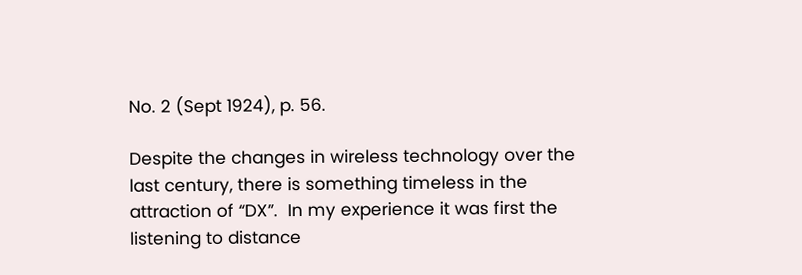No. 2 (Sept 1924), p. 56.

Despite the changes in wireless technology over the last century, there is something timeless in the attraction of “DX”.  In my experience it was first the listening to distance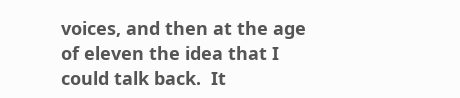voices, and then at the age of eleven the idea that I could talk back.  It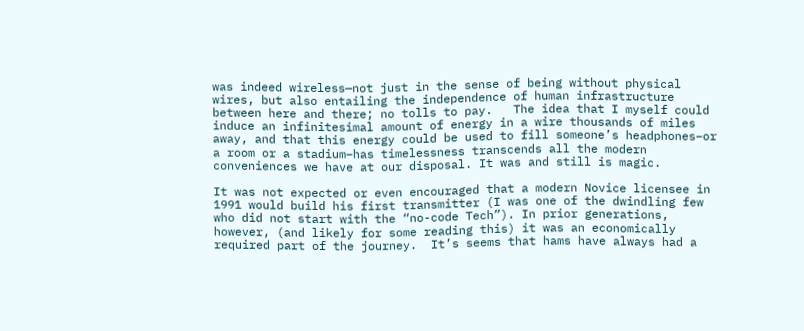was indeed wireless—not just in the sense of being without physical wires, but also entailing the independence of human infrastructure between here and there; no tolls to pay.   The idea that I myself could induce an infinitesimal amount of energy in a wire thousands of miles away, and that this energy could be used to fill someone’s headphones–or a room or a stadium–has timelessness transcends all the modern conveniences we have at our disposal. It was and still is magic.

It was not expected or even encouraged that a modern Novice licensee in 1991 would build his first transmitter (I was one of the dwindling few who did not start with the “no-code Tech”). In prior generations, however, (and likely for some reading this) it was an economically required part of the journey.  It’s seems that hams have always had a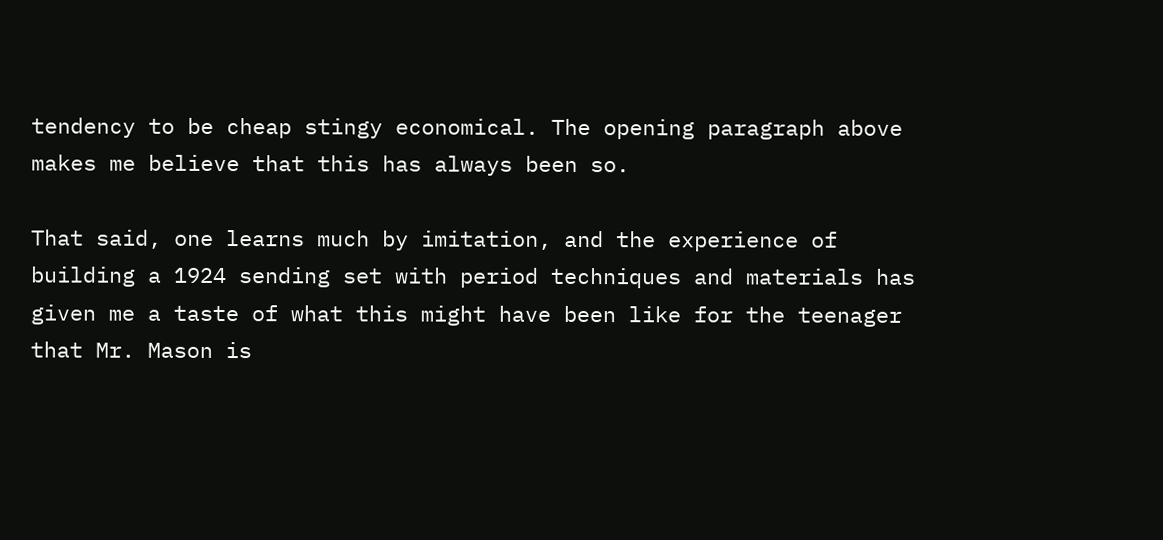tendency to be cheap stingy economical. The opening paragraph above makes me believe that this has always been so.

That said, one learns much by imitation, and the experience of building a 1924 sending set with period techniques and materials has given me a taste of what this might have been like for the teenager that Mr. Mason is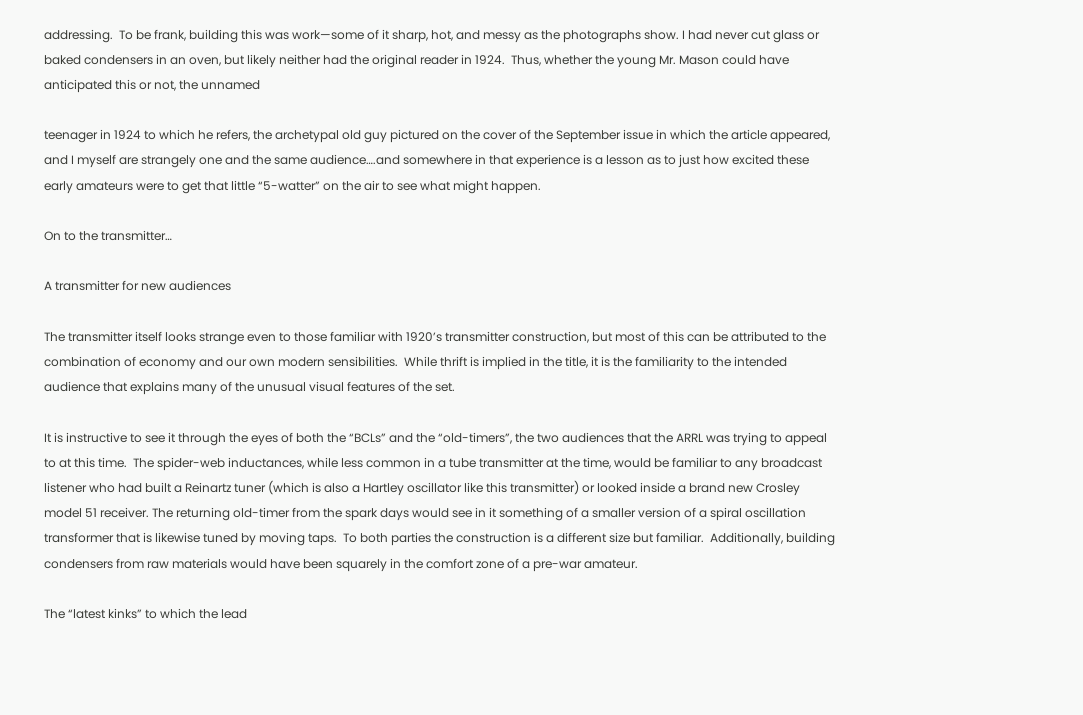addressing.  To be frank, building this was work—some of it sharp, hot, and messy as the photographs show. I had never cut glass or baked condensers in an oven, but likely neither had the original reader in 1924.  Thus, whether the young Mr. Mason could have anticipated this or not, the unnamed

teenager in 1924 to which he refers, the archetypal old guy pictured on the cover of the September issue in which the article appeared, and I myself are strangely one and the same audience….and somewhere in that experience is a lesson as to just how excited these early amateurs were to get that little “5-watter” on the air to see what might happen.

On to the transmitter…

A transmitter for new audiences

The transmitter itself looks strange even to those familiar with 1920’s transmitter construction, but most of this can be attributed to the combination of economy and our own modern sensibilities.  While thrift is implied in the title, it is the familiarity to the intended audience that explains many of the unusual visual features of the set.

It is instructive to see it through the eyes of both the “BCLs” and the “old-timers”, the two audiences that the ARRL was trying to appeal to at this time.  The spider-web inductances, while less common in a tube transmitter at the time, would be familiar to any broadcast listener who had built a Reinartz tuner (which is also a Hartley oscillator like this transmitter) or looked inside a brand new Crosley model 51 receiver. The returning old-timer from the spark days would see in it something of a smaller version of a spiral oscillation transformer that is likewise tuned by moving taps.  To both parties the construction is a different size but familiar.  Additionally, building condensers from raw materials would have been squarely in the comfort zone of a pre-war amateur.

The “latest kinks” to which the lead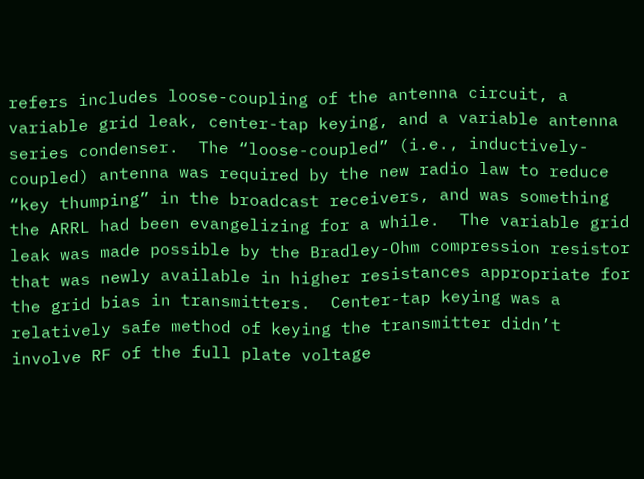refers includes loose-coupling of the antenna circuit, a variable grid leak, center-tap keying, and a variable antenna series condenser.  The “loose-coupled” (i.e., inductively-coupled) antenna was required by the new radio law to reduce “key thumping” in the broadcast receivers, and was something the ARRL had been evangelizing for a while.  The variable grid leak was made possible by the Bradley-Ohm compression resistor that was newly available in higher resistances appropriate for the grid bias in transmitters.  Center-tap keying was a relatively safe method of keying the transmitter didn’t involve RF of the full plate voltage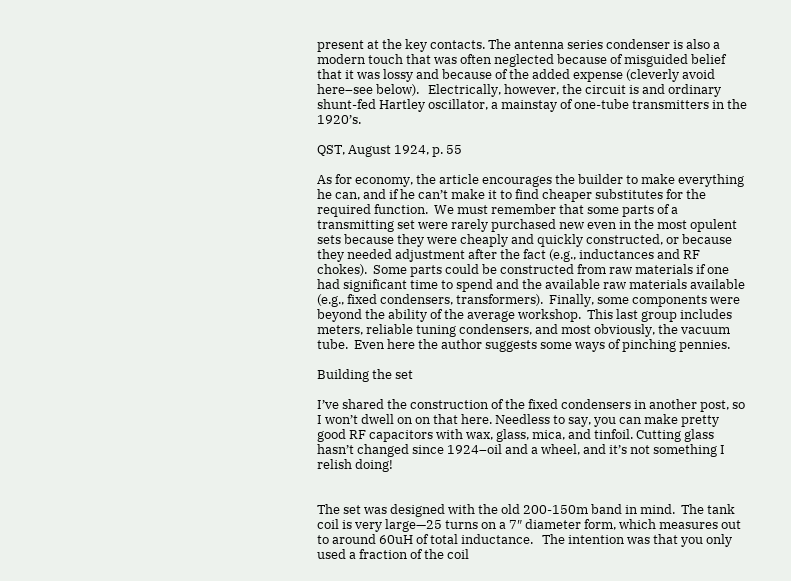present at the key contacts. The antenna series condenser is also a modern touch that was often neglected because of misguided belief that it was lossy and because of the added expense (cleverly avoid here–see below).   Electrically, however, the circuit is and ordinary shunt-fed Hartley oscillator, a mainstay of one-tube transmitters in the 1920’s.

QST, August 1924, p. 55

As for economy, the article encourages the builder to make everything he can, and if he can’t make it to find cheaper substitutes for the required function.  We must remember that some parts of a transmitting set were rarely purchased new even in the most opulent sets because they were cheaply and quickly constructed, or because they needed adjustment after the fact (e.g., inductances and RF chokes).  Some parts could be constructed from raw materials if one had significant time to spend and the available raw materials available (e.g., fixed condensers, transformers).  Finally, some components were beyond the ability of the average workshop.  This last group includes meters, reliable tuning condensers, and most obviously, the vacuum tube.  Even here the author suggests some ways of pinching pennies.

Building the set

I’ve shared the construction of the fixed condensers in another post, so I won’t dwell on on that here. Needless to say, you can make pretty good RF capacitors with wax, glass, mica, and tinfoil. Cutting glass hasn’t changed since 1924–oil and a wheel, and it’s not something I relish doing!


The set was designed with the old 200-150m band in mind.  The tank coil is very large—25 turns on a 7″ diameter form, which measures out to around 60uH of total inductance.   The intention was that you only used a fraction of the coil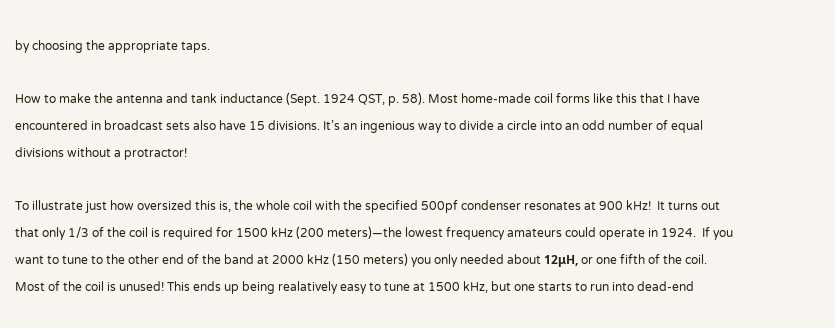by choosing the appropriate taps.

How to make the antenna and tank inductance (Sept. 1924 QST, p. 58). Most home-made coil forms like this that I have encountered in broadcast sets also have 15 divisions. It’s an ingenious way to divide a circle into an odd number of equal divisions without a protractor!

To illustrate just how oversized this is, the whole coil with the specified 500pf condenser resonates at 900 kHz!  It turns out that only 1/3 of the coil is required for 1500 kHz (200 meters)—the lowest frequency amateurs could operate in 1924.  If you want to tune to the other end of the band at 2000 kHz (150 meters) you only needed about 12μH, or one fifth of the coil.  Most of the coil is unused! This ends up being realatively easy to tune at 1500 kHz, but one starts to run into dead-end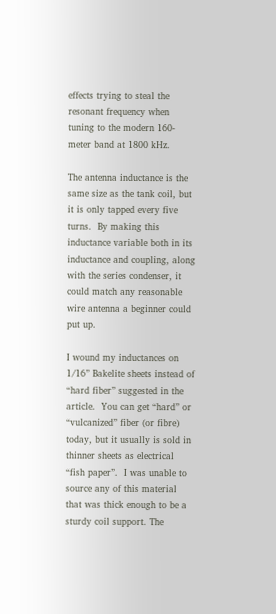effects trying to steal the resonant frequency when tuning to the modern 160-meter band at 1800 kHz.

The antenna inductance is the same size as the tank coil, but it is only tapped every five turns.  By making this inductance variable both in its inductance and coupling, along with the series condenser, it could match any reasonable wire antenna a beginner could put up.

I wound my inductances on 1/16” Bakelite sheets instead of “hard fiber” suggested in the article.  You can get “hard” or “vulcanized” fiber (or fibre) today, but it usually is sold in thinner sheets as electrical “fish paper”.  I was unable to source any of this material that was thick enough to be a sturdy coil support. The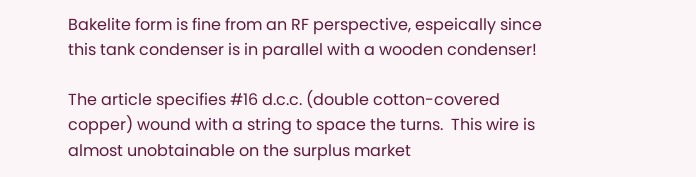Bakelite form is fine from an RF perspective, espeically since this tank condenser is in parallel with a wooden condenser!

The article specifies #16 d.c.c. (double cotton-covered copper) wound with a string to space the turns.  This wire is almost unobtainable on the surplus market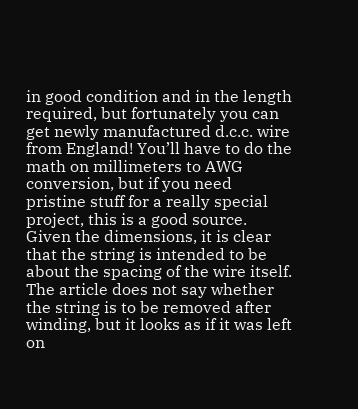in good condition and in the length required, but fortunately you can get newly manufactured d.c.c. wire from England! You’ll have to do the math on millimeters to AWG conversion, but if you need pristine stuff for a really special project, this is a good source. Given the dimensions, it is clear that the string is intended to be about the spacing of the wire itself.  The article does not say whether the string is to be removed after winding, but it looks as if it was left on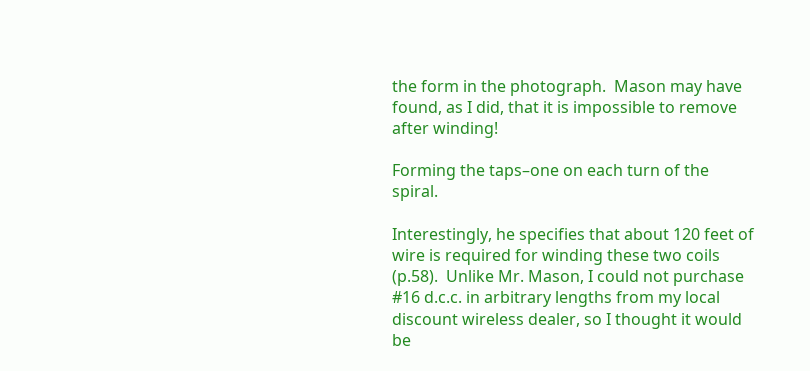the form in the photograph.  Mason may have found, as I did, that it is impossible to remove after winding!

Forming the taps–one on each turn of the spiral.

Interestingly, he specifies that about 120 feet of wire is required for winding these two coils (p.58).  Unlike Mr. Mason, I could not purchase #16 d.c.c. in arbitrary lengths from my local discount wireless dealer, so I thought it would be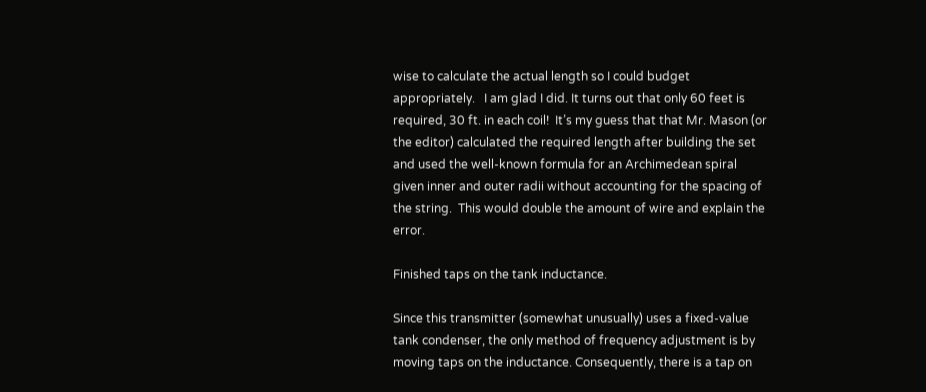wise to calculate the actual length so I could budget appropriately.   I am glad I did. It turns out that only 60 feet is required, 30 ft. in each coil!  It’s my guess that that Mr. Mason (or the editor) calculated the required length after building the set  and used the well-known formula for an Archimedean spiral given inner and outer radii without accounting for the spacing of the string.  This would double the amount of wire and explain the error.

Finished taps on the tank inductance.

Since this transmitter (somewhat unusually) uses a fixed-value tank condenser, the only method of frequency adjustment is by moving taps on the inductance. Consequently, there is a tap on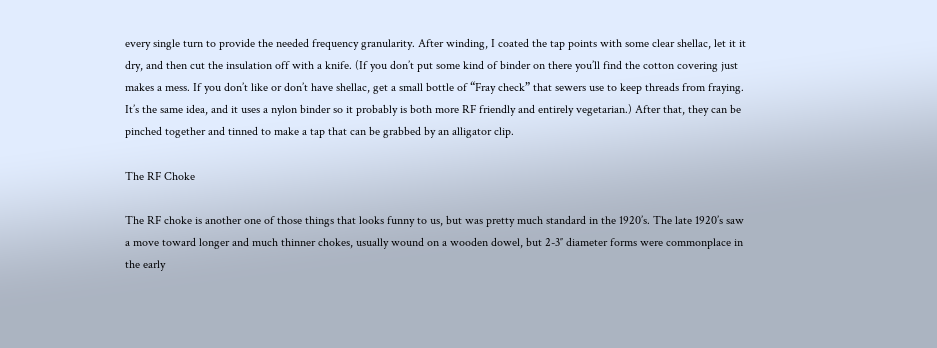every single turn to provide the needed frequency granularity. After winding, I coated the tap points with some clear shellac, let it it dry, and then cut the insulation off with a knife. (If you don’t put some kind of binder on there you’ll find the cotton covering just makes a mess. If you don’t like or don’t have shellac, get a small bottle of “Fray check” that sewers use to keep threads from fraying. It’s the same idea, and it uses a nylon binder so it probably is both more RF friendly and entirely vegetarian.) After that, they can be pinched together and tinned to make a tap that can be grabbed by an alligator clip.

The RF Choke

The RF choke is another one of those things that looks funny to us, but was pretty much standard in the 1920’s. The late 1920’s saw a move toward longer and much thinner chokes, usually wound on a wooden dowel, but 2-3″ diameter forms were commonplace in the early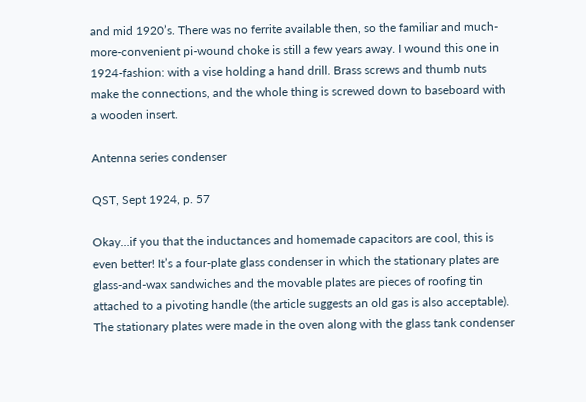and mid 1920’s. There was no ferrite available then, so the familiar and much-more-convenient pi-wound choke is still a few years away. I wound this one in 1924-fashion: with a vise holding a hand drill. Brass screws and thumb nuts make the connections, and the whole thing is screwed down to baseboard with a wooden insert.

Antenna series condenser

QST, Sept 1924, p. 57

Okay…if you that the inductances and homemade capacitors are cool, this is even better! It’s a four-plate glass condenser in which the stationary plates are glass-and-wax sandwiches and the movable plates are pieces of roofing tin attached to a pivoting handle (the article suggests an old gas is also acceptable). The stationary plates were made in the oven along with the glass tank condenser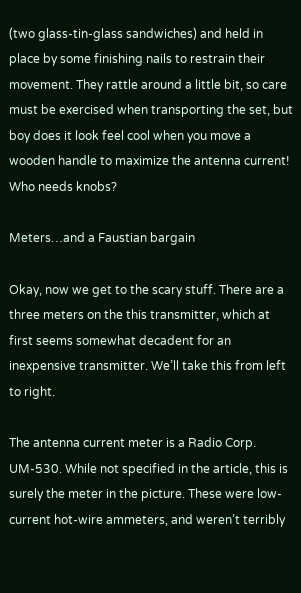(two glass-tin-glass sandwiches) and held in place by some finishing nails to restrain their movement. They rattle around a little bit, so care must be exercised when transporting the set, but boy does it look feel cool when you move a wooden handle to maximize the antenna current! Who needs knobs?

Meters…and a Faustian bargain

Okay, now we get to the scary stuff. There are a three meters on the this transmitter, which at first seems somewhat decadent for an inexpensive transmitter. We’ll take this from left to right.

The antenna current meter is a Radio Corp. UM-530. While not specified in the article, this is surely the meter in the picture. These were low-current hot-wire ammeters, and weren’t terribly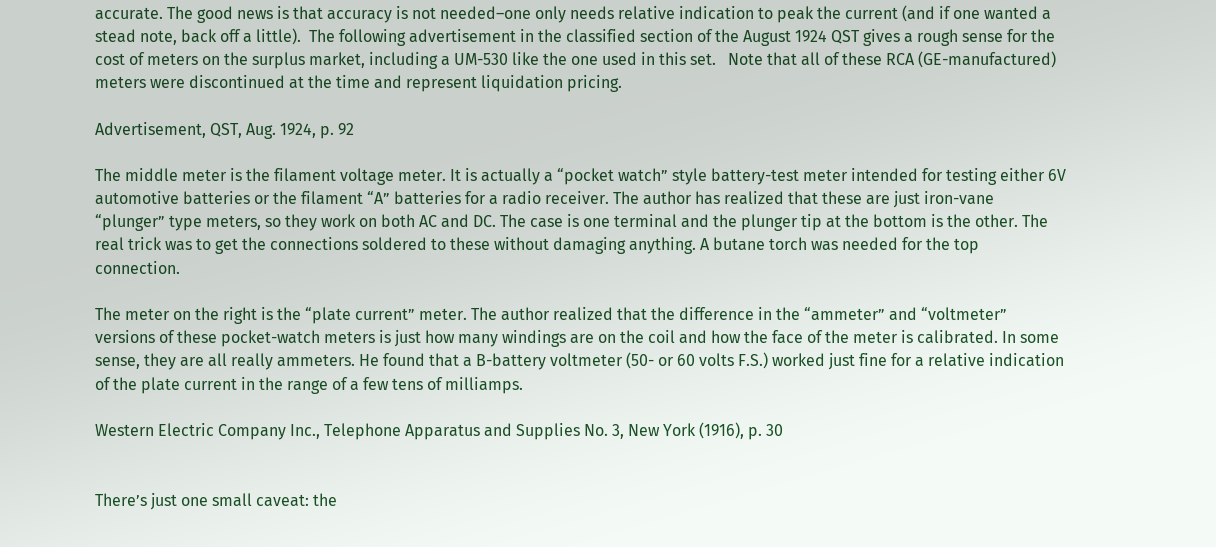accurate. The good news is that accuracy is not needed–one only needs relative indication to peak the current (and if one wanted a stead note, back off a little).  The following advertisement in the classified section of the August 1924 QST gives a rough sense for the cost of meters on the surplus market, including a UM-530 like the one used in this set.   Note that all of these RCA (GE-manufactured) meters were discontinued at the time and represent liquidation pricing.

Advertisement, QST, Aug. 1924, p. 92

The middle meter is the filament voltage meter. It is actually a “pocket watch” style battery-test meter intended for testing either 6V automotive batteries or the filament “A” batteries for a radio receiver. The author has realized that these are just iron-vane “plunger” type meters, so they work on both AC and DC. The case is one terminal and the plunger tip at the bottom is the other. The real trick was to get the connections soldered to these without damaging anything. A butane torch was needed for the top connection.

The meter on the right is the “plate current” meter. The author realized that the difference in the “ammeter” and “voltmeter” versions of these pocket-watch meters is just how many windings are on the coil and how the face of the meter is calibrated. In some sense, they are all really ammeters. He found that a B-battery voltmeter (50- or 60 volts F.S.) worked just fine for a relative indication of the plate current in the range of a few tens of milliamps.

Western Electric Company Inc., Telephone Apparatus and Supplies No. 3, New York (1916), p. 30


There’s just one small caveat: the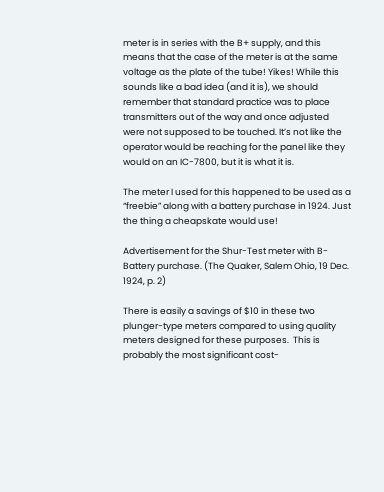meter is in series with the B+ supply, and this means that the case of the meter is at the same voltage as the plate of the tube! Yikes! While this sounds like a bad idea (and it is), we should remember that standard practice was to place transmitters out of the way and once adjusted were not supposed to be touched. It’s not like the operator would be reaching for the panel like they would on an IC-7800, but it is what it is.

The meter I used for this happened to be used as a “freebie” along with a battery purchase in 1924. Just the thing a cheapskate would use!

Advertisement for the Shur-Test meter with B-Battery purchase. (The Quaker, Salem Ohio, 19 Dec. 1924, p. 2)

There is easily a savings of $10 in these two plunger-type meters compared to using quality meters designed for these purposes.  This is probably the most significant cost-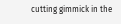cutting gimmick in the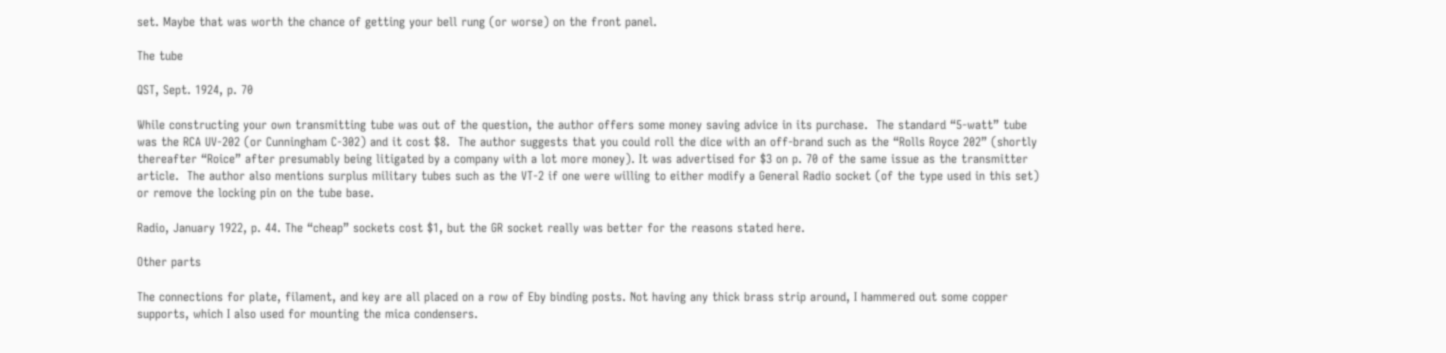set. Maybe that was worth the chance of getting your bell rung (or worse) on the front panel.

The tube

QST, Sept. 1924, p. 70

While constructing your own transmitting tube was out of the question, the author offers some money saving advice in its purchase.  The standard “5-watt” tube was the RCA UV-202 (or Cunningham C-302) and it cost $8.  The author suggests that you could roll the dice with an off-brand such as the “Rolls Royce 202” (shortly thereafter “Roice” after presumably being litigated by a company with a lot more money). It was advertised for $3 on p. 70 of the same issue as the transmitter article.  The author also mentions surplus military tubes such as the VT-2 if one were willing to either modify a General Radio socket (of the type used in this set) or remove the locking pin on the tube base.

Radio, January 1922, p. 44. The “cheap” sockets cost $1, but the GR socket really was better for the reasons stated here.

Other parts

The connections for plate, filament, and key are all placed on a row of Eby binding posts. Not having any thick brass strip around, I hammered out some copper supports, which I also used for mounting the mica condensers.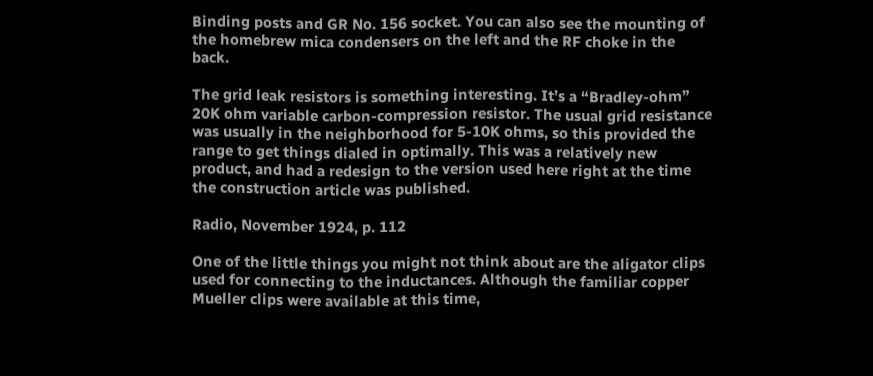Binding posts and GR No. 156 socket. You can also see the mounting of the homebrew mica condensers on the left and the RF choke in the back.

The grid leak resistors is something interesting. It’s a “Bradley-ohm” 20K ohm variable carbon-compression resistor. The usual grid resistance was usually in the neighborhood for 5-10K ohms, so this provided the range to get things dialed in optimally. This was a relatively new product, and had a redesign to the version used here right at the time the construction article was published.

Radio, November 1924, p. 112

One of the little things you might not think about are the aligator clips used for connecting to the inductances. Although the familiar copper Mueller clips were available at this time,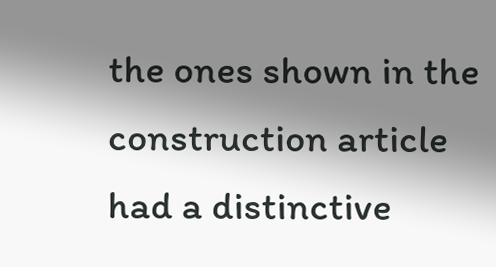the ones shown in the construction article had a distinctive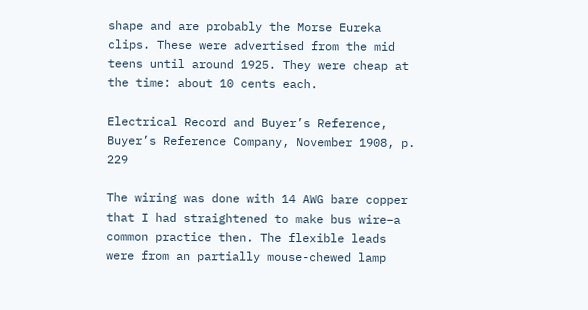shape and are probably the Morse Eureka clips. These were advertised from the mid teens until around 1925. They were cheap at the time: about 10 cents each.

Electrical Record and Buyer’s Reference, Buyer’s Reference Company, November 1908, p. 229

The wiring was done with 14 AWG bare copper that I had straightened to make bus wire–a common practice then. The flexible leads were from an partially mouse-chewed lamp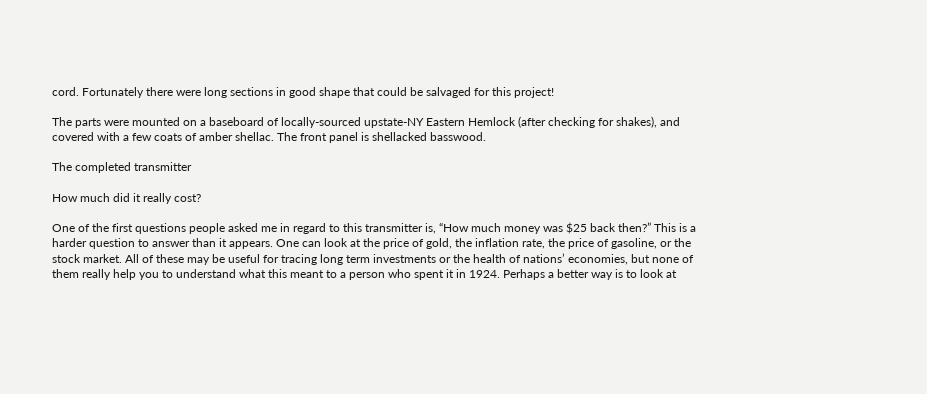cord. Fortunately there were long sections in good shape that could be salvaged for this project!

The parts were mounted on a baseboard of locally-sourced upstate-NY Eastern Hemlock (after checking for shakes), and covered with a few coats of amber shellac. The front panel is shellacked basswood.

The completed transmitter

How much did it really cost?

One of the first questions people asked me in regard to this transmitter is, “How much money was $25 back then?” This is a harder question to answer than it appears. One can look at the price of gold, the inflation rate, the price of gasoline, or the stock market. All of these may be useful for tracing long term investments or the health of nations’ economies, but none of them really help you to understand what this meant to a person who spent it in 1924. Perhaps a better way is to look at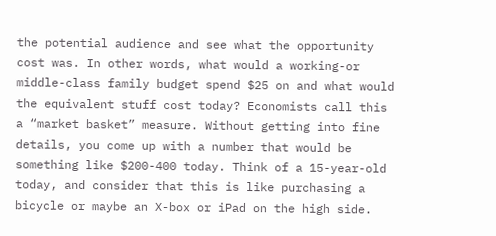the potential audience and see what the opportunity cost was. In other words, what would a working-or middle-class family budget spend $25 on and what would the equivalent stuff cost today? Economists call this a “market basket” measure. Without getting into fine details, you come up with a number that would be something like $200-400 today. Think of a 15-year-old today, and consider that this is like purchasing a bicycle or maybe an X-box or iPad on the high side.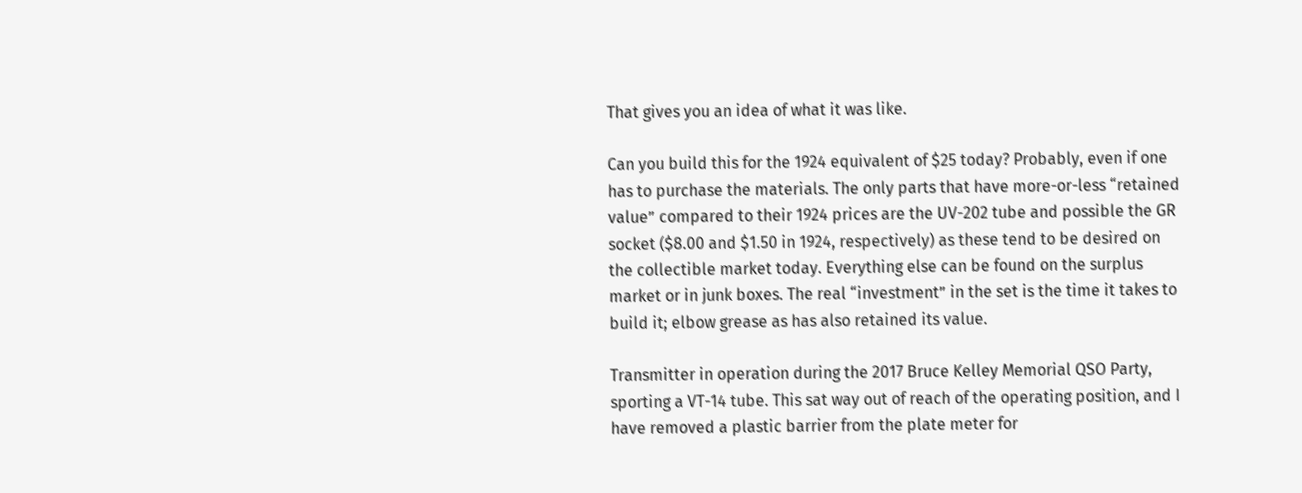That gives you an idea of what it was like.

Can you build this for the 1924 equivalent of $25 today? Probably, even if one has to purchase the materials. The only parts that have more-or-less “retained value” compared to their 1924 prices are the UV-202 tube and possible the GR socket ($8.00 and $1.50 in 1924, respectively) as these tend to be desired on the collectible market today. Everything else can be found on the surplus market or in junk boxes. The real “investment” in the set is the time it takes to build it; elbow grease as has also retained its value.

Transmitter in operation during the 2017 Bruce Kelley Memorial QSO Party, sporting a VT-14 tube. This sat way out of reach of the operating position, and I have removed a plastic barrier from the plate meter for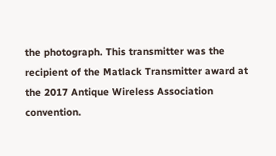the photograph. This transmitter was the recipient of the Matlack Transmitter award at the 2017 Antique Wireless Association convention.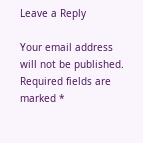Leave a Reply

Your email address will not be published. Required fields are marked *